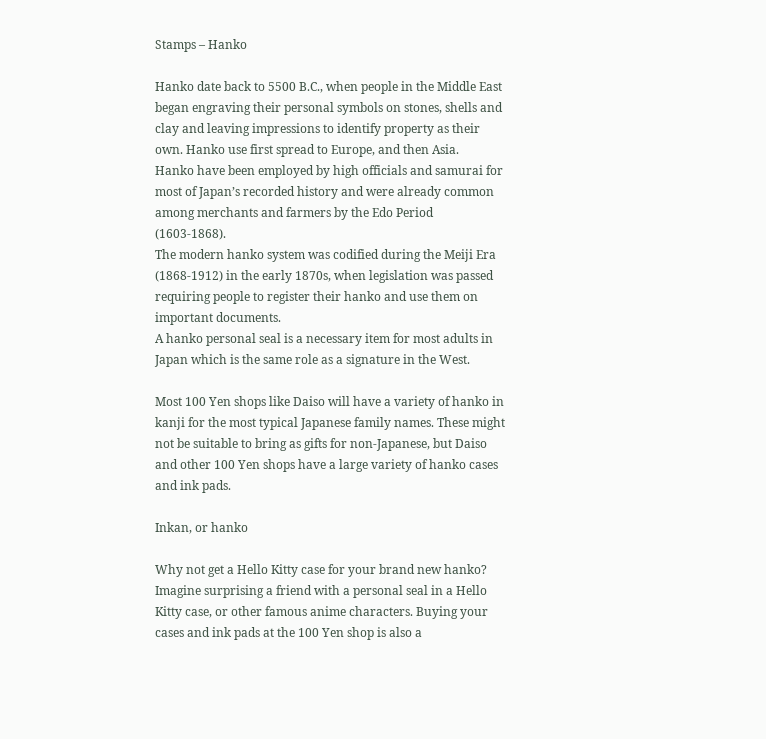Stamps – Hanko

Hanko date back to 5500 B.C., when people in the Middle East began engraving their personal symbols on stones, shells and clay and leaving impressions to identify property as their own. Hanko use first spread to Europe, and then Asia.
Hanko have been employed by high officials and samurai for most of Japan’s recorded history and were already common among merchants and farmers by the Edo Period (1603-1868).
The modern hanko system was codified during the Meiji Era (1868-1912) in the early 1870s, when legislation was passed requiring people to register their hanko and use them on important documents.
A hanko personal seal is a necessary item for most adults in Japan which is the same role as a signature in the West.

Most 100 Yen shops like Daiso will have a variety of hanko in kanji for the most typical Japanese family names. These might not be suitable to bring as gifts for non-Japanese, but Daiso and other 100 Yen shops have a large variety of hanko cases and ink pads.

Inkan, or hanko

Why not get a Hello Kitty case for your brand new hanko? Imagine surprising a friend with a personal seal in a Hello Kitty case, or other famous anime characters. Buying your cases and ink pads at the 100 Yen shop is also a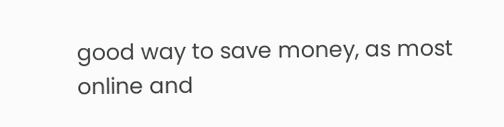good way to save money, as most online and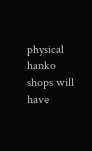physical hanko shops will have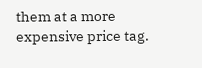them at a more expensive price tag.